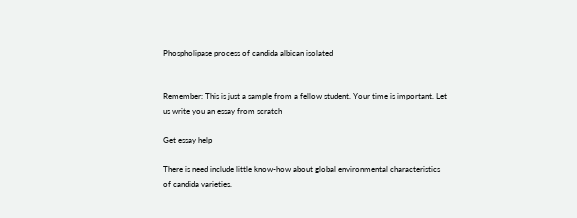Phospholipase process of candida albican isolated


Remember: This is just a sample from a fellow student. Your time is important. Let us write you an essay from scratch

Get essay help

There is need include little know-how about global environmental characteristics of candida varieties.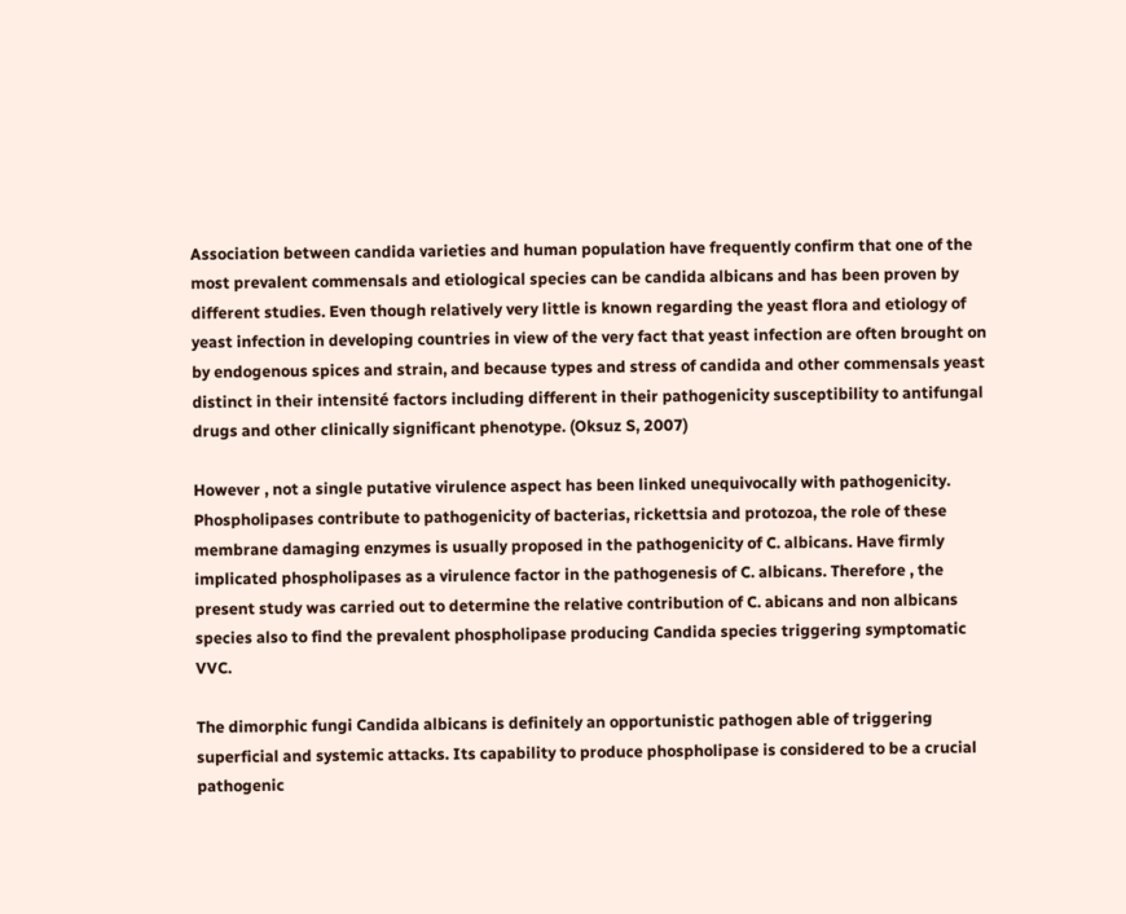Association between candida varieties and human population have frequently confirm that one of the most prevalent commensals and etiological species can be candida albicans and has been proven by different studies. Even though relatively very little is known regarding the yeast flora and etiology of yeast infection in developing countries in view of the very fact that yeast infection are often brought on by endogenous spices and strain, and because types and stress of candida and other commensals yeast distinct in their intensité factors including different in their pathogenicity susceptibility to antifungal drugs and other clinically significant phenotype. (Oksuz S, 2007)

However , not a single putative virulence aspect has been linked unequivocally with pathogenicity. Phospholipases contribute to pathogenicity of bacterias, rickettsia and protozoa, the role of these membrane damaging enzymes is usually proposed in the pathogenicity of C. albicans. Have firmly implicated phospholipases as a virulence factor in the pathogenesis of C. albicans. Therefore , the present study was carried out to determine the relative contribution of C. abicans and non albicans species also to find the prevalent phospholipase producing Candida species triggering symptomatic VVC.

The dimorphic fungi Candida albicans is definitely an opportunistic pathogen able of triggering superficial and systemic attacks. Its capability to produce phospholipase is considered to be a crucial pathogenic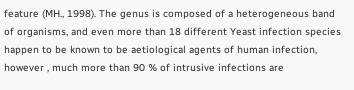feature (MH., 1998). The genus is composed of a heterogeneous band of organisms, and even more than 18 different Yeast infection species happen to be known to be aetiological agents of human infection, however , much more than 90 % of intrusive infections are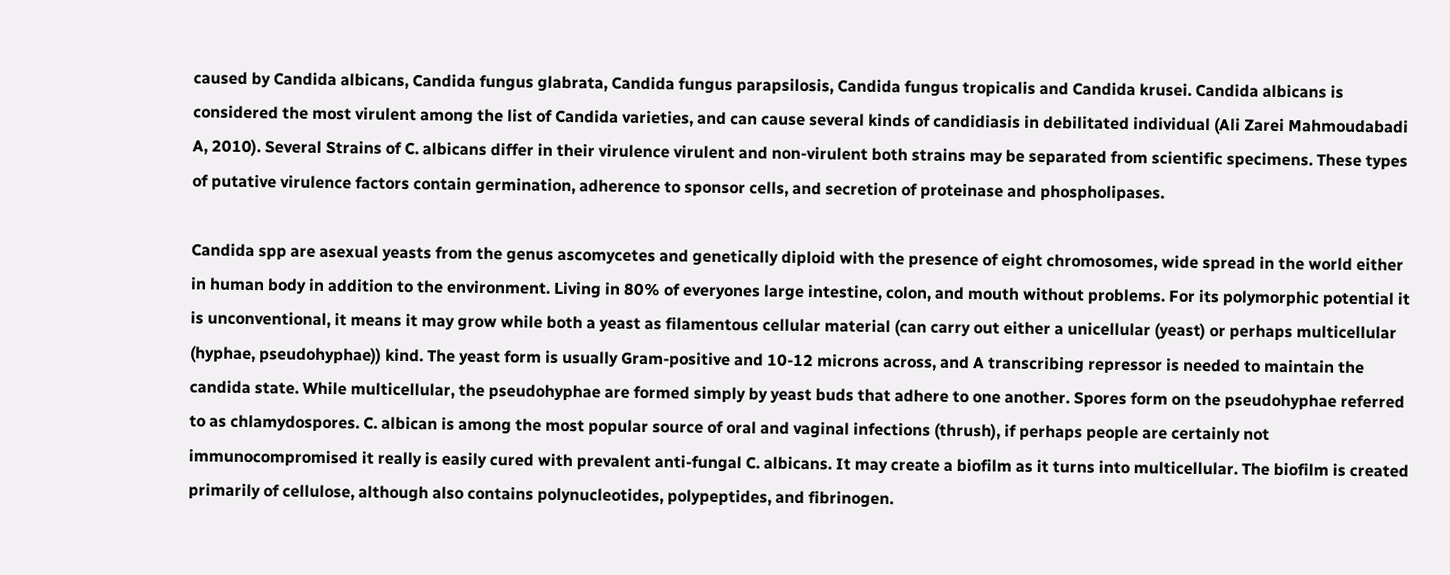caused by Candida albicans, Candida fungus glabrata, Candida fungus parapsilosis, Candida fungus tropicalis and Candida krusei. Candida albicans is considered the most virulent among the list of Candida varieties, and can cause several kinds of candidiasis in debilitated individual (Ali Zarei Mahmoudabadi A, 2010). Several Strains of C. albicans differ in their virulence virulent and non-virulent both strains may be separated from scientific specimens. These types of putative virulence factors contain germination, adherence to sponsor cells, and secretion of proteinase and phospholipases.

Candida spp are asexual yeasts from the genus ascomycetes and genetically diploid with the presence of eight chromosomes, wide spread in the world either in human body in addition to the environment. Living in 80% of everyones large intestine, colon, and mouth without problems. For its polymorphic potential it is unconventional, it means it may grow while both a yeast as filamentous cellular material (can carry out either a unicellular (yeast) or perhaps multicellular (hyphae, pseudohyphae)) kind. The yeast form is usually Gram-positive and 10-12 microns across, and A transcribing repressor is needed to maintain the candida state. While multicellular, the pseudohyphae are formed simply by yeast buds that adhere to one another. Spores form on the pseudohyphae referred to as chlamydospores. C. albican is among the most popular source of oral and vaginal infections (thrush), if perhaps people are certainly not immunocompromised it really is easily cured with prevalent anti-fungal C. albicans. It may create a biofilm as it turns into multicellular. The biofilm is created primarily of cellulose, although also contains polynucleotides, polypeptides, and fibrinogen.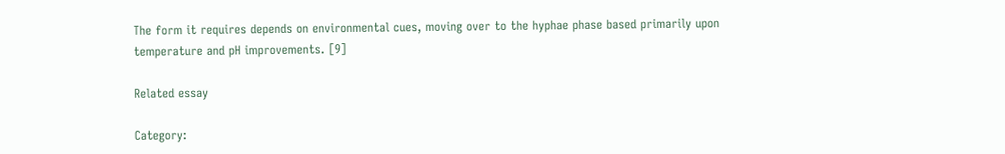The form it requires depends on environmental cues, moving over to the hyphae phase based primarily upon temperature and pH improvements. [9]

Related essay

Category: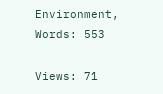Environment,
Words: 553

Views: 71